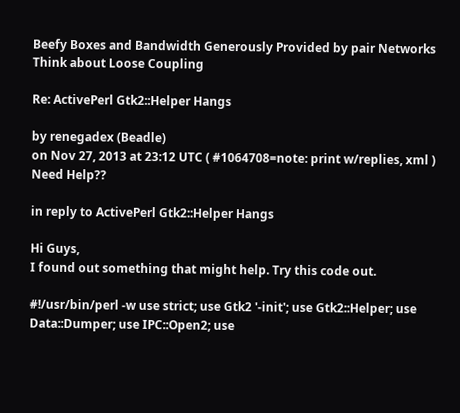Beefy Boxes and Bandwidth Generously Provided by pair Networks
Think about Loose Coupling

Re: ActivePerl Gtk2::Helper Hangs

by renegadex (Beadle)
on Nov 27, 2013 at 23:12 UTC ( #1064708=note: print w/replies, xml ) Need Help??

in reply to ActivePerl Gtk2::Helper Hangs

Hi Guys,
I found out something that might help. Try this code out.

#!/usr/bin/perl -w use strict; use Gtk2 '-init'; use Gtk2::Helper; use Data::Dumper; use IPC::Open2; use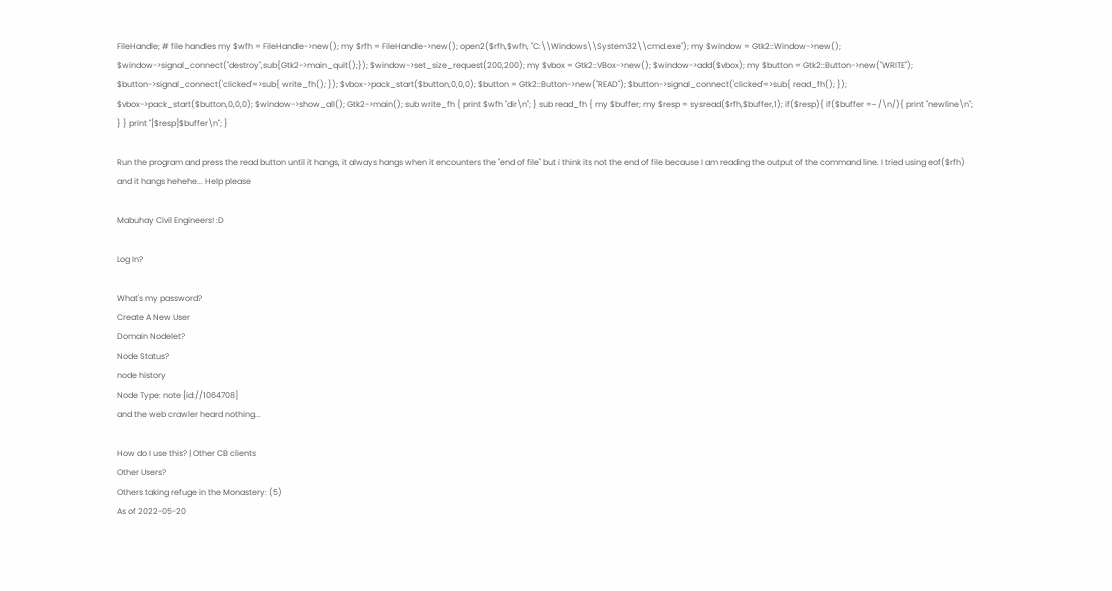FileHandle; # file handles my $wfh = FileHandle->new(); my $rfh = FileHandle->new(); open2($rfh,$wfh, "C:\\Windows\\System32\\cmd.exe"); my $window = Gtk2::Window->new(); $window->signal_connect("destroy",sub{Gtk2->main_quit();}); $window->set_size_request(200,200); my $vbox = Gtk2::VBox->new(); $window->add($vbox); my $button = Gtk2::Button->new("WRITE"); $button->signal_connect('clicked'=>sub{ write_fh(); }); $vbox->pack_start($button,0,0,0); $button = Gtk2::Button->new("READ"); $button->signal_connect('clicked'=>sub{ read_fh(); }); $vbox->pack_start($button,0,0,0); $window->show_all(); Gtk2->main(); sub write_fh { print $wfh "dir\n"; } sub read_fh { my $buffer; my $resp = sysread($rfh,$buffer,1); if($resp){ if($buffer =~ /\n/){ print "newline\n"; } } print "[$resp]$buffer\n"; }

Run the program and press the read button until it hangs, it always hangs when it encounters the "end of file" but i think its not the end of file because I am reading the output of the command line. I tried using eof($rfh) and it hangs hehehe... Help please

Mabuhay Civil Engineers! :D

Log In?

What's my password?
Create A New User
Domain Nodelet?
Node Status?
node history
Node Type: note [id://1064708]
and the web crawler heard nothing...

How do I use this? | Other CB clients
Other Users?
Others taking refuge in the Monastery: (5)
As of 2022-05-20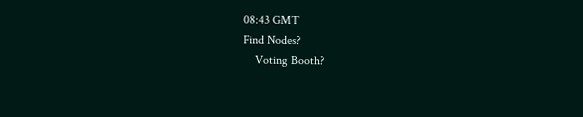08:43 GMT
Find Nodes?
    Voting Booth?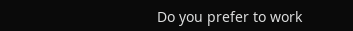Do you prefer to work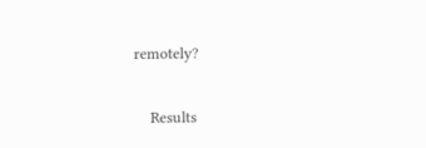remotely?

    Results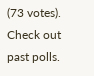(73 votes). Check out past polls.